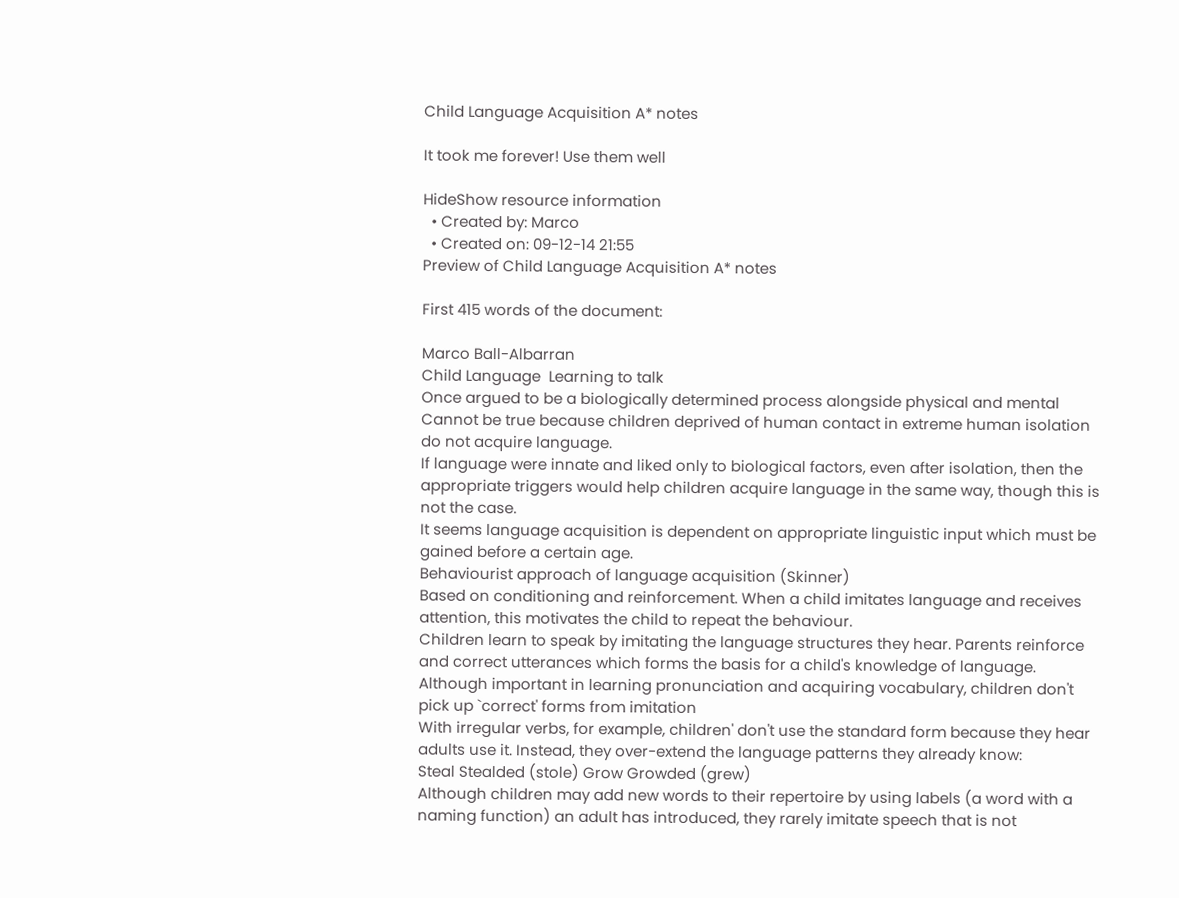Child Language Acquisition A* notes

It took me forever! Use them well

HideShow resource information
  • Created by: Marco
  • Created on: 09-12-14 21:55
Preview of Child Language Acquisition A* notes

First 415 words of the document:

Marco Ball-Albarran
Child Language  Learning to talk
Once argued to be a biologically determined process alongside physical and mental
Cannot be true because children deprived of human contact in extreme human isolation
do not acquire language.
If language were innate and liked only to biological factors, even after isolation, then the
appropriate triggers would help children acquire language in the same way, though this is
not the case.
It seems language acquisition is dependent on appropriate linguistic input which must be
gained before a certain age.
Behaviourist approach of language acquisition (Skinner)
Based on conditioning and reinforcement. When a child imitates language and receives
attention, this motivates the child to repeat the behaviour.
Children learn to speak by imitating the language structures they hear. Parents reinforce
and correct utterances which forms the basis for a child's knowledge of language.
Although important in learning pronunciation and acquiring vocabulary, children don't
pick up `correct' forms from imitation
With irregular verbs, for example, children' don't use the standard form because they hear
adults use it. Instead, they over-extend the language patterns they already know:
Steal Stealded (stole) Grow Growded (grew)
Although children may add new words to their repertoire by using labels (a word with a
naming function) an adult has introduced, they rarely imitate speech that is not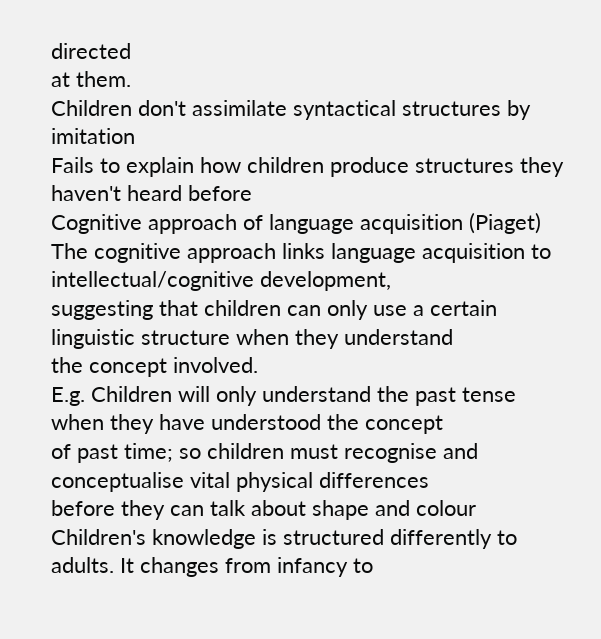directed
at them.
Children don't assimilate syntactical structures by imitation
Fails to explain how children produce structures they haven't heard before
Cognitive approach of language acquisition (Piaget)
The cognitive approach links language acquisition to intellectual/cognitive development,
suggesting that children can only use a certain linguistic structure when they understand
the concept involved.
E.g. Children will only understand the past tense when they have understood the concept
of past time; so children must recognise and conceptualise vital physical differences
before they can talk about shape and colour
Children's knowledge is structured differently to adults. It changes from infancy to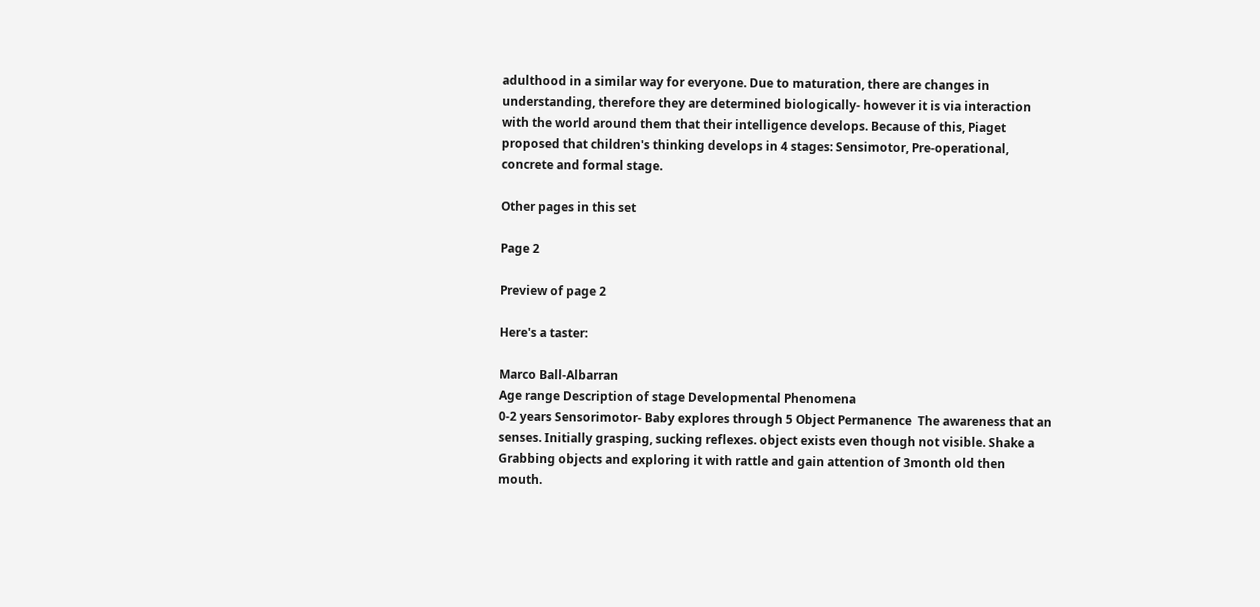adulthood in a similar way for everyone. Due to maturation, there are changes in
understanding, therefore they are determined biologically- however it is via interaction
with the world around them that their intelligence develops. Because of this, Piaget
proposed that children's thinking develops in 4 stages: Sensimotor, Pre-operational,
concrete and formal stage.

Other pages in this set

Page 2

Preview of page 2

Here's a taster:

Marco Ball-Albarran
Age range Description of stage Developmental Phenomena
0-2 years Sensorimotor- Baby explores through 5 Object Permanence  The awareness that an
senses. Initially grasping, sucking reflexes. object exists even though not visible. Shake a
Grabbing objects and exploring it with rattle and gain attention of 3month old then
mouth.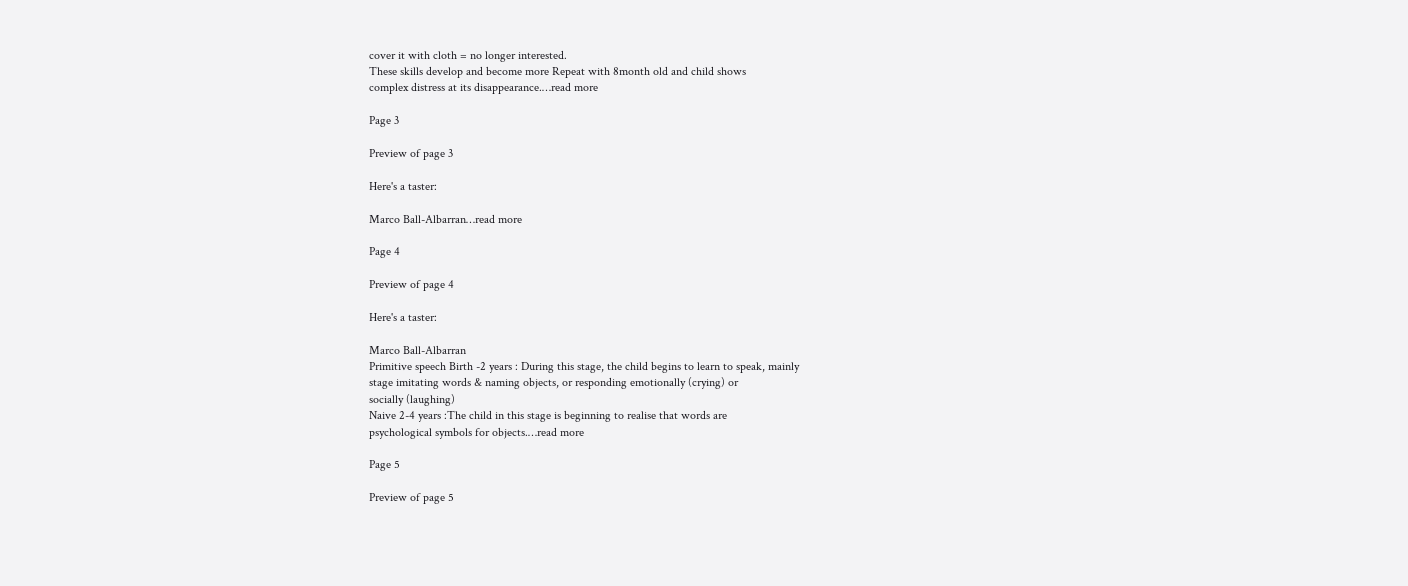cover it with cloth = no longer interested.
These skills develop and become more Repeat with 8month old and child shows
complex distress at its disappearance.…read more

Page 3

Preview of page 3

Here's a taster:

Marco Ball-Albarran…read more

Page 4

Preview of page 4

Here's a taster:

Marco Ball-Albarran
Primitive speech Birth -2 years : During this stage, the child begins to learn to speak, mainly
stage imitating words & naming objects, or responding emotionally (crying) or
socially (laughing)
Naive 2-4 years :The child in this stage is beginning to realise that words are
psychological symbols for objects.…read more

Page 5

Preview of page 5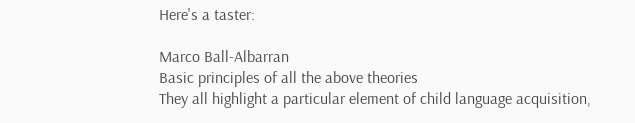Here's a taster:

Marco Ball-Albarran
Basic principles of all the above theories
They all highlight a particular element of child language acquisition,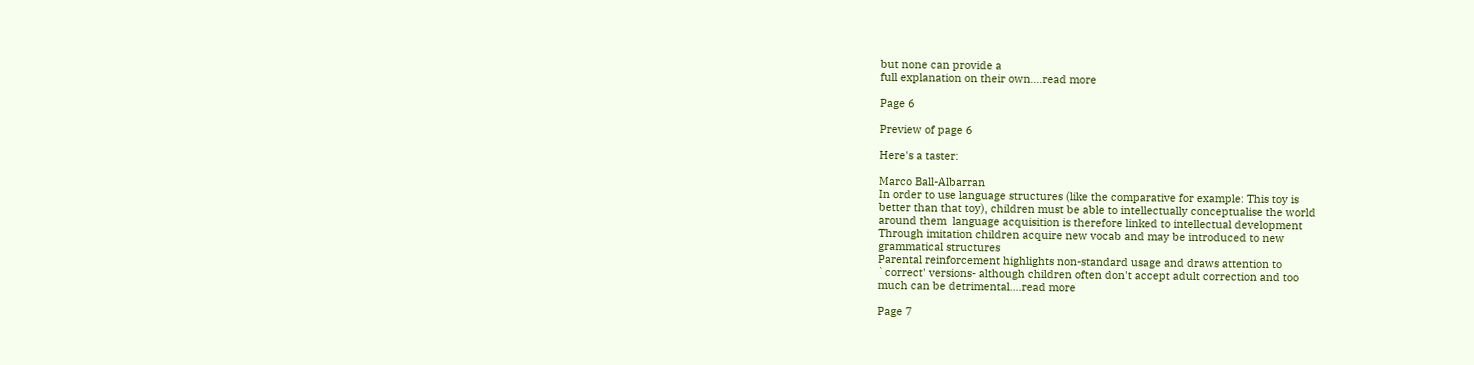but none can provide a
full explanation on their own.…read more

Page 6

Preview of page 6

Here's a taster:

Marco Ball-Albarran
In order to use language structures (like the comparative for example: This toy is
better than that toy), children must be able to intellectually conceptualise the world
around them  language acquisition is therefore linked to intellectual development
Through imitation children acquire new vocab and may be introduced to new
grammatical structures
Parental reinforcement highlights non-standard usage and draws attention to
`correct' versions- although children often don't accept adult correction and too
much can be detrimental.…read more

Page 7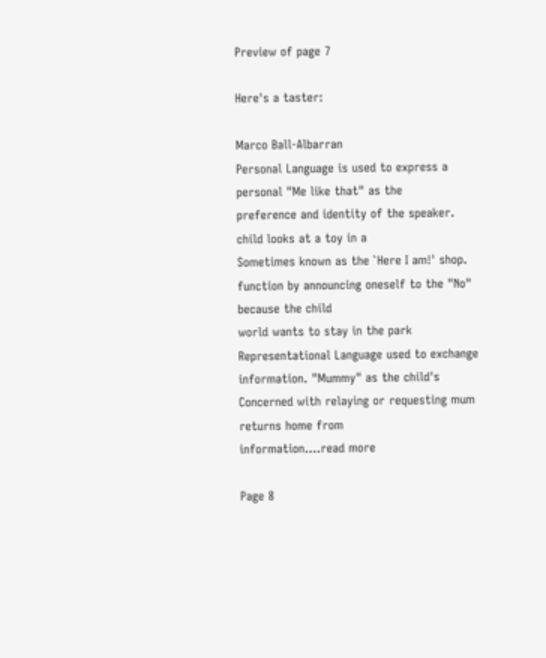Preview of page 7

Here's a taster:

Marco Ball-Albarran
Personal Language is used to express a personal "Me like that" as the
preference and identity of the speaker. child looks at a toy in a
Sometimes known as the `Here I am!' shop.
function by announcing oneself to the "No" because the child
world wants to stay in the park
Representational Language used to exchange information. "Mummy" as the child's
Concerned with relaying or requesting mum returns home from
information.…read more

Page 8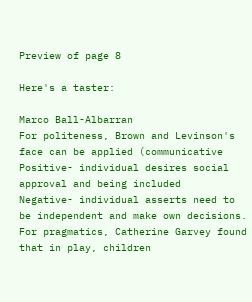Preview of page 8

Here's a taster:

Marco Ball-Albarran
For politeness, Brown and Levinson's face can be applied (communicative
Positive- individual desires social approval and being included
Negative- individual asserts need to be independent and make own decisions.
For pragmatics, Catherine Garvey found that in play, children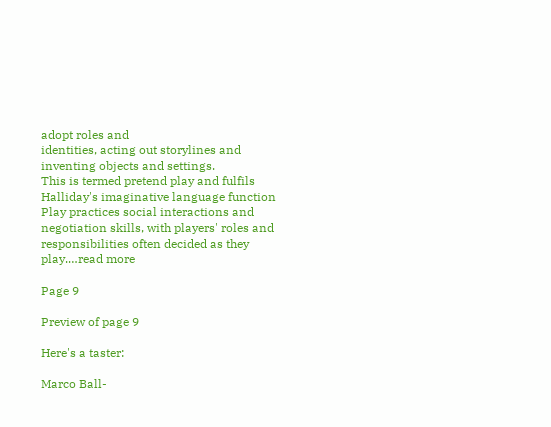adopt roles and
identities, acting out storylines and inventing objects and settings.
This is termed pretend play and fulfils Halliday's imaginative language function
Play practices social interactions and negotiation skills, with players' roles and
responsibilities often decided as they play.…read more

Page 9

Preview of page 9

Here's a taster:

Marco Ball-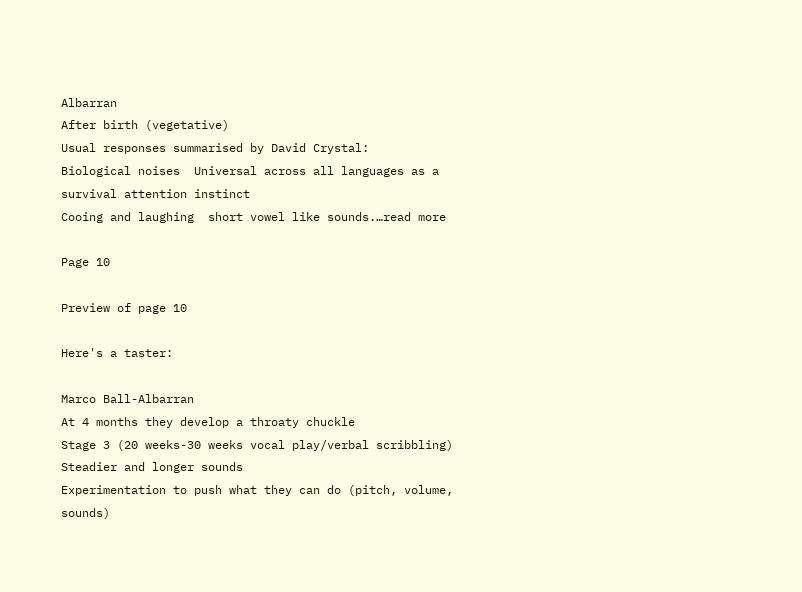Albarran
After birth (vegetative)
Usual responses summarised by David Crystal:
Biological noises  Universal across all languages as a
survival attention instinct
Cooing and laughing  short vowel like sounds.…read more

Page 10

Preview of page 10

Here's a taster:

Marco Ball-Albarran
At 4 months they develop a throaty chuckle
Stage 3 (20 weeks-30 weeks vocal play/verbal scribbling)
Steadier and longer sounds
Experimentation to push what they can do (pitch, volume, sounds)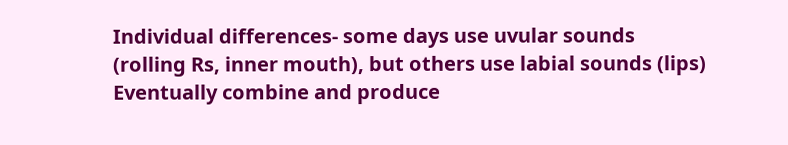Individual differences- some days use uvular sounds
(rolling Rs, inner mouth), but others use labial sounds (lips)
Eventually combine and produce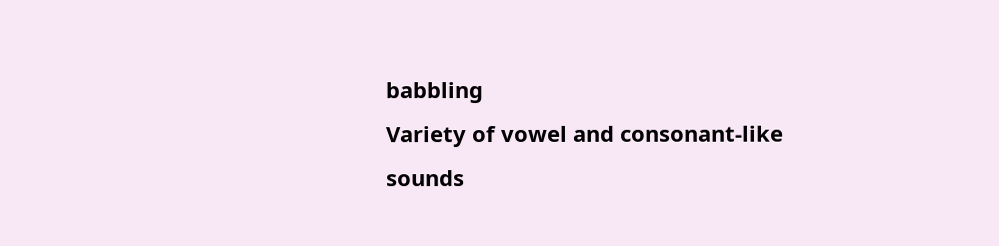babbling
Variety of vowel and consonant-like sounds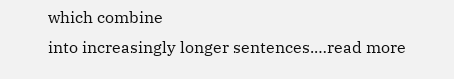which combine
into increasingly longer sentences.…read more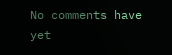No comments have yet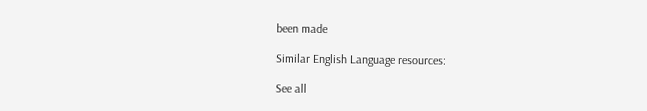been made

Similar English Language resources:

See all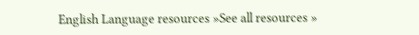English Language resources »See all resources »